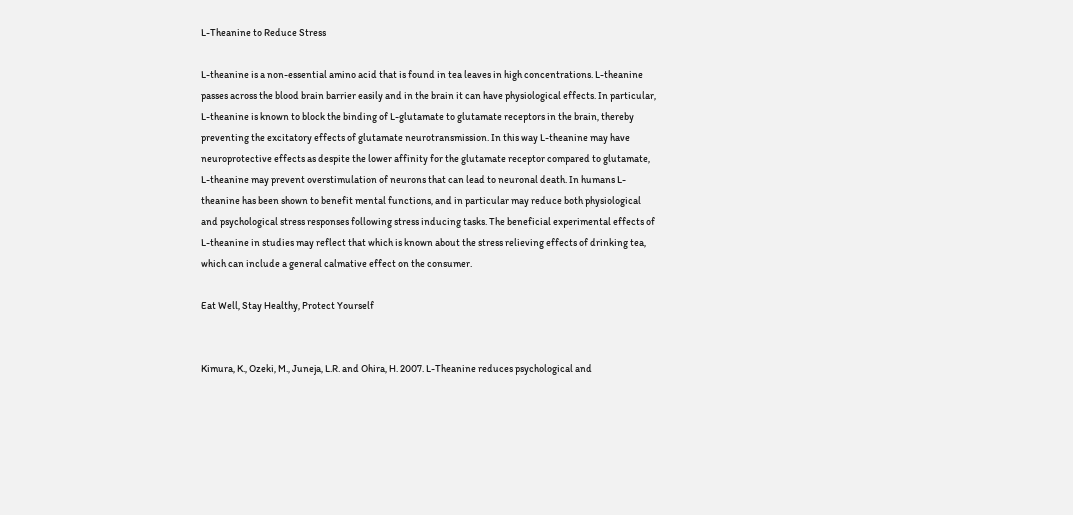L-Theanine to Reduce Stress

L-theanine is a non-essential amino acid that is found in tea leaves in high concentrations. L-theanine passes across the blood brain barrier easily and in the brain it can have physiological effects. In particular, L-theanine is known to block the binding of L-glutamate to glutamate receptors in the brain, thereby preventing the excitatory effects of glutamate neurotransmission. In this way L-theanine may have neuroprotective effects as despite the lower affinity for the glutamate receptor compared to glutamate, L-theanine may prevent overstimulation of neurons that can lead to neuronal death. In humans L-theanine has been shown to benefit mental functions, and in particular may reduce both physiological and psychological stress responses following stress inducing tasks. The beneficial experimental effects of L-theanine in studies may reflect that which is known about the stress relieving effects of drinking tea, which can include a general calmative effect on the consumer.

Eat Well, Stay Healthy, Protect Yourself


Kimura, K., Ozeki, M., Juneja, L.R. and Ohira, H. 2007. L-Theanine reduces psychological and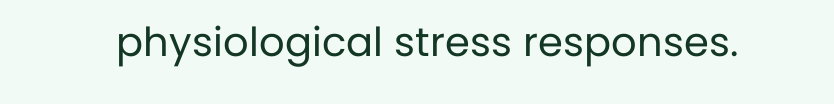physiological stress responses.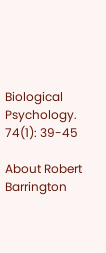Biological Psychology. 74(1): 39-45

About Robert Barrington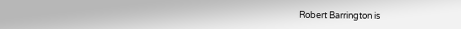Robert Barrington is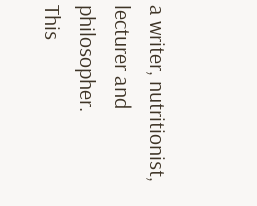a writer, nutritionist, lecturer and philosopher.
This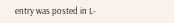entry was posted in L-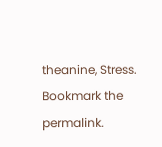theanine, Stress. Bookmark the permalink.